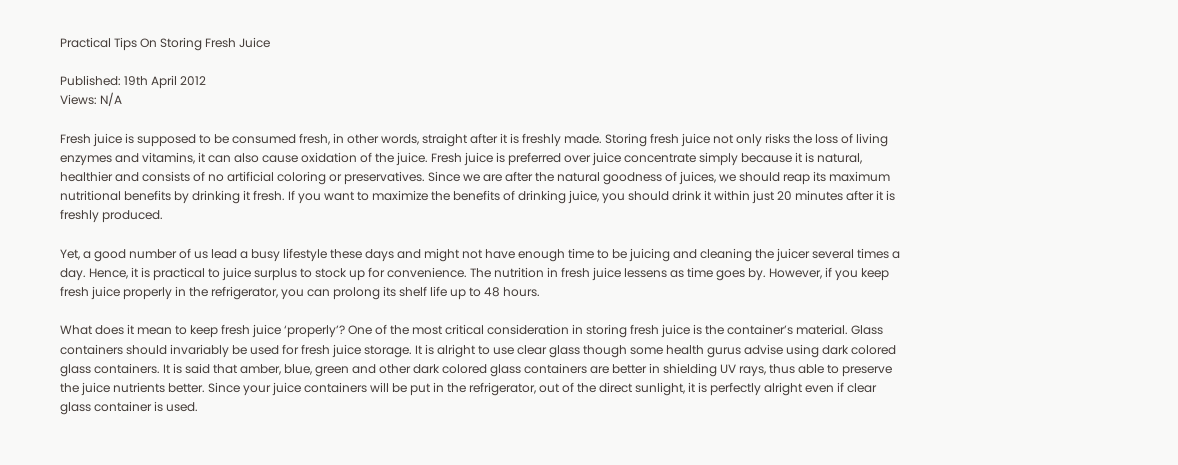Practical Tips On Storing Fresh Juice

Published: 19th April 2012
Views: N/A

Fresh juice is supposed to be consumed fresh, in other words, straight after it is freshly made. Storing fresh juice not only risks the loss of living enzymes and vitamins, it can also cause oxidation of the juice. Fresh juice is preferred over juice concentrate simply because it is natural, healthier and consists of no artificial coloring or preservatives. Since we are after the natural goodness of juices, we should reap its maximum nutritional benefits by drinking it fresh. If you want to maximize the benefits of drinking juice, you should drink it within just 20 minutes after it is freshly produced.

Yet, a good number of us lead a busy lifestyle these days and might not have enough time to be juicing and cleaning the juicer several times a day. Hence, it is practical to juice surplus to stock up for convenience. The nutrition in fresh juice lessens as time goes by. However, if you keep fresh juice properly in the refrigerator, you can prolong its shelf life up to 48 hours.

What does it mean to keep fresh juice ‘properly’? One of the most critical consideration in storing fresh juice is the container’s material. Glass containers should invariably be used for fresh juice storage. It is alright to use clear glass though some health gurus advise using dark colored glass containers. It is said that amber, blue, green and other dark colored glass containers are better in shielding UV rays, thus able to preserve the juice nutrients better. Since your juice containers will be put in the refrigerator, out of the direct sunlight, it is perfectly alright even if clear glass container is used.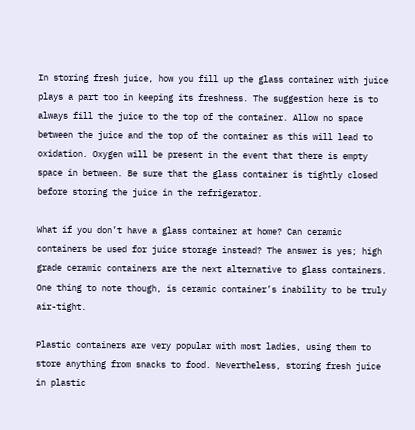In storing fresh juice, how you fill up the glass container with juice plays a part too in keeping its freshness. The suggestion here is to always fill the juice to the top of the container. Allow no space between the juice and the top of the container as this will lead to oxidation. Oxygen will be present in the event that there is empty space in between. Be sure that the glass container is tightly closed before storing the juice in the refrigerator.

What if you don’t have a glass container at home? Can ceramic containers be used for juice storage instead? The answer is yes; high grade ceramic containers are the next alternative to glass containers. One thing to note though, is ceramic container’s inability to be truly air-tight.

Plastic containers are very popular with most ladies, using them to store anything from snacks to food. Nevertheless, storing fresh juice in plastic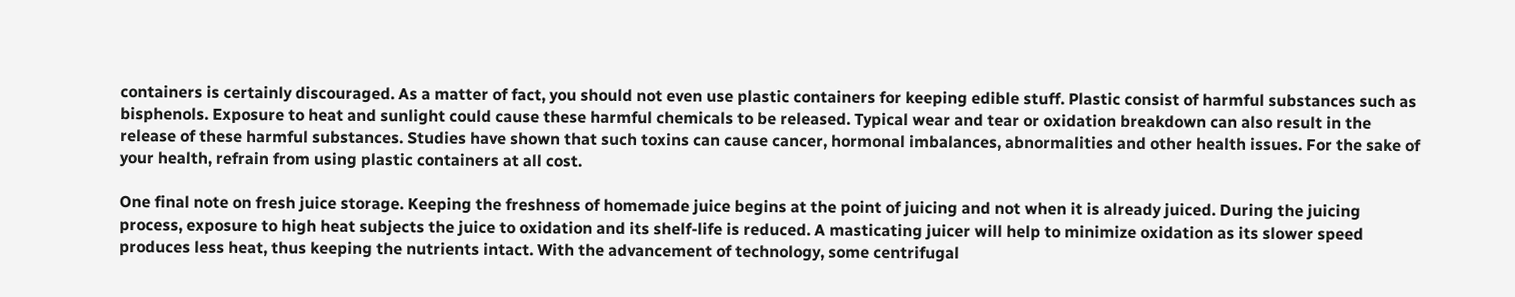containers is certainly discouraged. As a matter of fact, you should not even use plastic containers for keeping edible stuff. Plastic consist of harmful substances such as bisphenols. Exposure to heat and sunlight could cause these harmful chemicals to be released. Typical wear and tear or oxidation breakdown can also result in the release of these harmful substances. Studies have shown that such toxins can cause cancer, hormonal imbalances, abnormalities and other health issues. For the sake of your health, refrain from using plastic containers at all cost.

One final note on fresh juice storage. Keeping the freshness of homemade juice begins at the point of juicing and not when it is already juiced. During the juicing process, exposure to high heat subjects the juice to oxidation and its shelf-life is reduced. A masticating juicer will help to minimize oxidation as its slower speed produces less heat, thus keeping the nutrients intact. With the advancement of technology, some centrifugal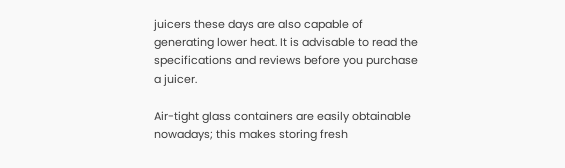juicers these days are also capable of generating lower heat. It is advisable to read the specifications and reviews before you purchase a juicer.

Air-tight glass containers are easily obtainable nowadays; this makes storing fresh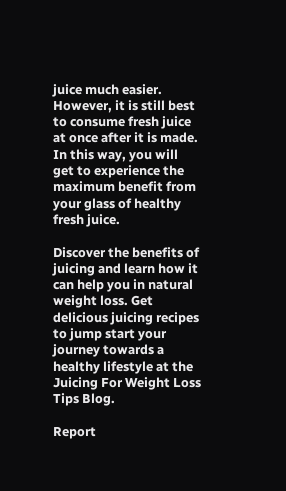juice much easier. However, it is still best to consume fresh juice at once after it is made. In this way, you will get to experience the maximum benefit from your glass of healthy fresh juice.

Discover the benefits of juicing and learn how it can help you in natural weight loss. Get delicious juicing recipes to jump start your journey towards a healthy lifestyle at the Juicing For Weight Loss Tips Blog.

Report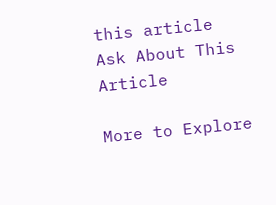this article Ask About This Article

More to Explore